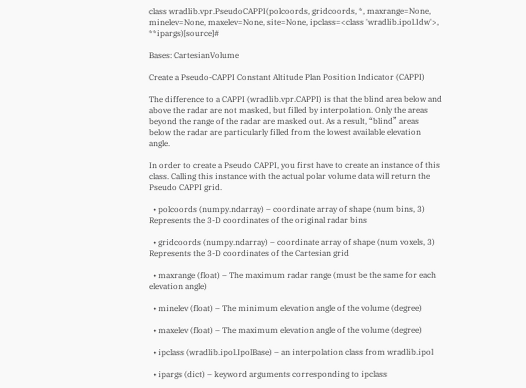class wradlib.vpr.PseudoCAPPI(polcoords, gridcoords, *, maxrange=None, minelev=None, maxelev=None, site=None, ipclass=<class 'wradlib.ipol.Idw'>, **ipargs)[source]#

Bases: CartesianVolume

Create a Pseudo-CAPPI Constant Altitude Plan Position Indicator (CAPPI)

The difference to a CAPPI (wradlib.vpr.CAPPI) is that the blind area below and above the radar are not masked, but filled by interpolation. Only the areas beyond the range of the radar are masked out. As a result, “blind” areas below the radar are particularly filled from the lowest available elevation angle.

In order to create a Pseudo CAPPI, you first have to create an instance of this class. Calling this instance with the actual polar volume data will return the Pseudo CAPPI grid.

  • polcoords (numpy.ndarray) – coordinate array of shape (num bins, 3) Represents the 3-D coordinates of the original radar bins

  • gridcoords (numpy.ndarray) – coordinate array of shape (num voxels, 3) Represents the 3-D coordinates of the Cartesian grid

  • maxrange (float) – The maximum radar range (must be the same for each elevation angle)

  • minelev (float) – The minimum elevation angle of the volume (degree)

  • maxelev (float) – The maximum elevation angle of the volume (degree)

  • ipclass (wradlib.ipol.IpolBase) – an interpolation class from wradlib.ipol

  • ipargs (dict) – keyword arguments corresponding to ipclass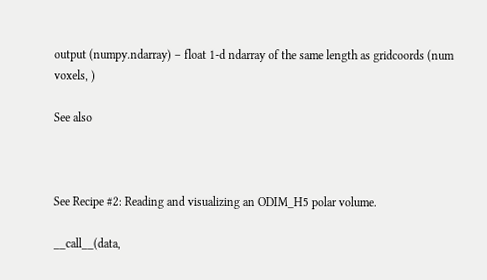output (numpy.ndarray) – float 1-d ndarray of the same length as gridcoords (num voxels, )

See also



See Recipe #2: Reading and visualizing an ODIM_H5 polar volume.

__call__(data,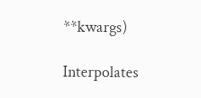**kwargs)

Interpolates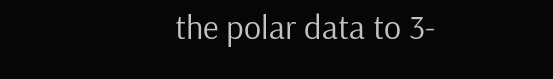the polar data to 3-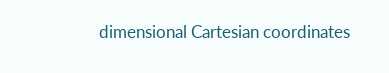dimensional Cartesian coordinates